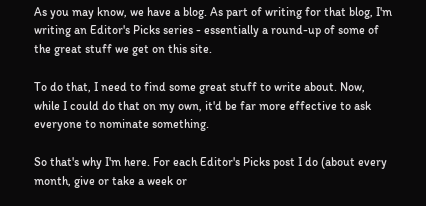As you may know, we have a blog. As part of writing for that blog, I'm writing an Editor's Picks series - essentially a round-up of some of the great stuff we get on this site.

To do that, I need to find some great stuff to write about. Now, while I could do that on my own, it'd be far more effective to ask everyone to nominate something.

So that's why I'm here. For each Editor's Picks post I do (about every month, give or take a week or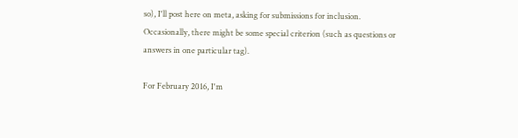so), I'll post here on meta, asking for submissions for inclusion. Occasionally, there might be some special criterion (such as questions or answers in one particular tag).

For February 2016, I'm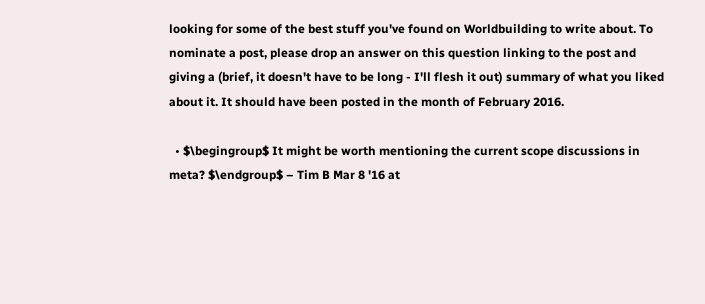looking for some of the best stuff you've found on Worldbuilding to write about. To nominate a post, please drop an answer on this question linking to the post and giving a (brief, it doesn't have to be long - I'll flesh it out) summary of what you liked about it. It should have been posted in the month of February 2016.

  • $\begingroup$ It might be worth mentioning the current scope discussions in meta? $\endgroup$ – Tim B Mar 8 '16 at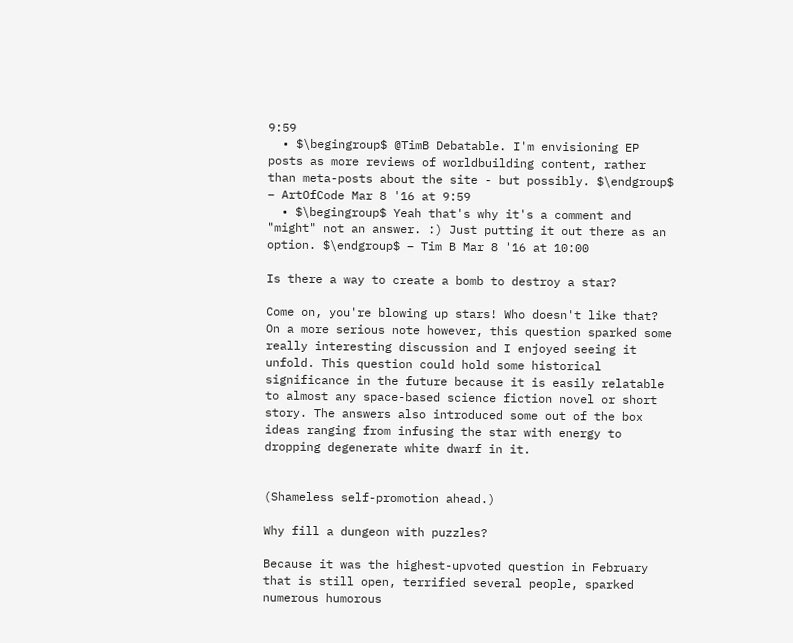9:59
  • $\begingroup$ @TimB Debatable. I'm envisioning EP posts as more reviews of worldbuilding content, rather than meta-posts about the site - but possibly. $\endgroup$ – ArtOfCode Mar 8 '16 at 9:59
  • $\begingroup$ Yeah that's why it's a comment and "might" not an answer. :) Just putting it out there as an option. $\endgroup$ – Tim B Mar 8 '16 at 10:00

Is there a way to create a bomb to destroy a star?

Come on, you're blowing up stars! Who doesn't like that? On a more serious note however, this question sparked some really interesting discussion and I enjoyed seeing it unfold. This question could hold some historical significance in the future because it is easily relatable to almost any space-based science fiction novel or short story. The answers also introduced some out of the box ideas ranging from infusing the star with energy to dropping degenerate white dwarf in it.


(Shameless self-promotion ahead.)

Why fill a dungeon with puzzles?

Because it was the highest-upvoted question in February that is still open, terrified several people, sparked numerous humorous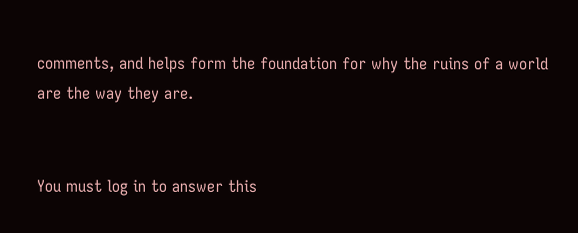comments, and helps form the foundation for why the ruins of a world are the way they are.


You must log in to answer this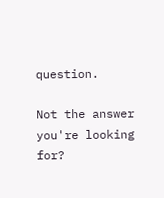question.

Not the answer you're looking for?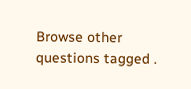Browse other questions tagged .